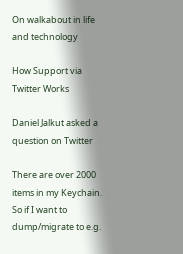On walkabout in life and technology

How Support via Twitter Works

Daniel Jalkut asked a question on Twitter

There are over 2000 items in my Keychain. So if I want to dump/migrate to e.g.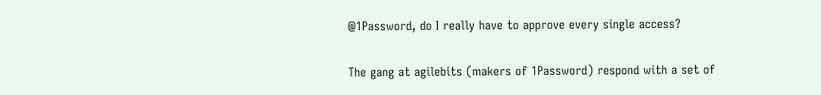@1Password, do I really have to approve every single access?

The gang at agilebits (makers of 1Password) respond with a set of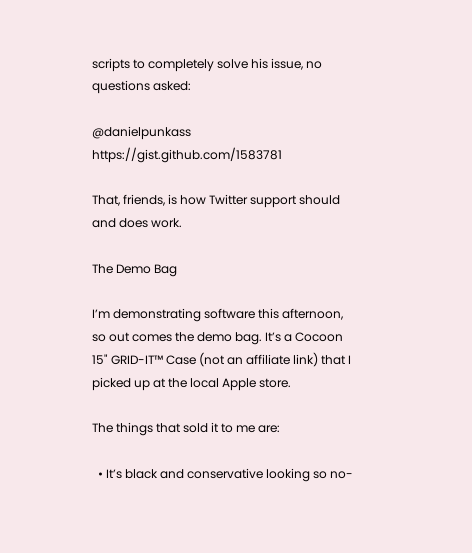scripts to completely solve his issue, no questions asked:

@danielpunkass https://gist.github.com/1583781

That, friends, is how Twitter support should and does work.

The Demo Bag

I’m demonstrating software this afternoon, so out comes the demo bag. It’s a Cocoon 15" GRID-IT™ Case (not an affiliate link) that I picked up at the local Apple store.

The things that sold it to me are:

  • It’s black and conservative looking so no-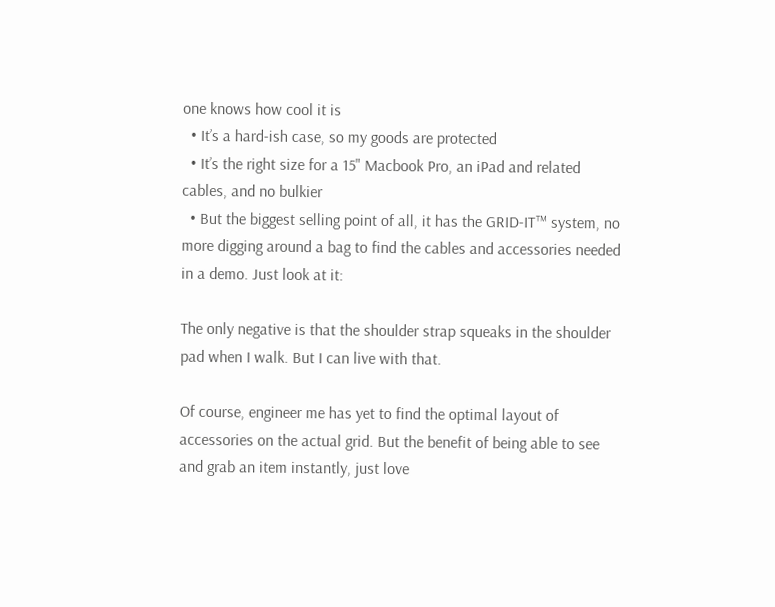one knows how cool it is
  • It’s a hard-ish case, so my goods are protected
  • It’s the right size for a 15" Macbook Pro, an iPad and related cables, and no bulkier
  • But the biggest selling point of all, it has the GRID-IT™ system, no more digging around a bag to find the cables and accessories needed in a demo. Just look at it:

The only negative is that the shoulder strap squeaks in the shoulder pad when I walk. But I can live with that.

Of course, engineer me has yet to find the optimal layout of accessories on the actual grid. But the benefit of being able to see and grab an item instantly, just love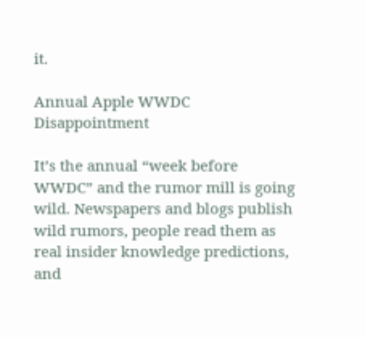it.

Annual Apple WWDC Disappointment

It’s the annual “week before WWDC” and the rumor mill is going wild. Newspapers and blogs publish wild rumors, people read them as real insider knowledge predictions, and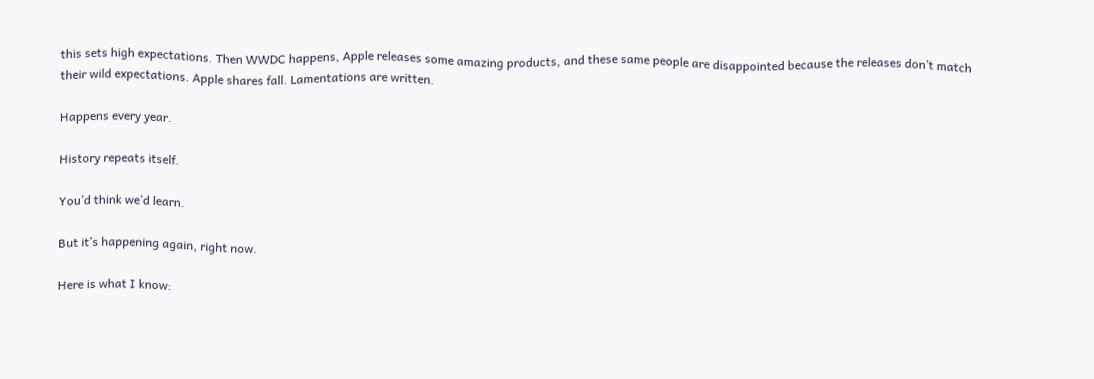this sets high expectations. Then WWDC happens, Apple releases some amazing products, and these same people are disappointed because the releases don’t match their wild expectations. Apple shares fall. Lamentations are written.

Happens every year.

History repeats itself.

You’d think we’d learn.

But it’s happening again, right now.

Here is what I know: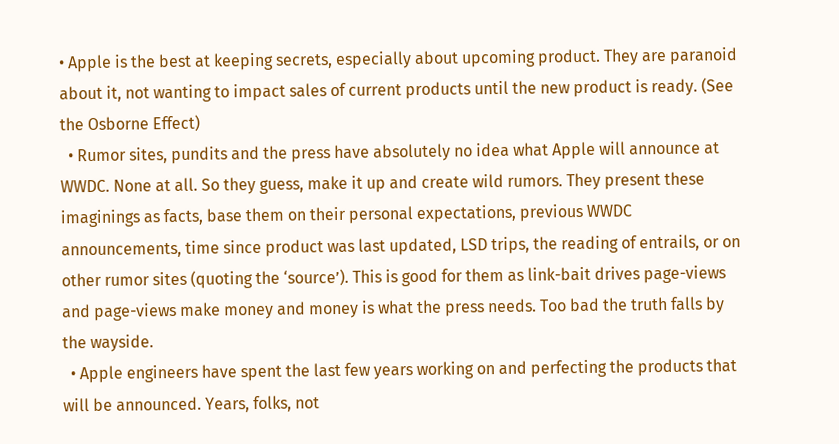• Apple is the best at keeping secrets, especially about upcoming product. They are paranoid about it, not wanting to impact sales of current products until the new product is ready. (See the Osborne Effect)
  • Rumor sites, pundits and the press have absolutely no idea what Apple will announce at WWDC. None at all. So they guess, make it up and create wild rumors. They present these imaginings as facts, base them on their personal expectations, previous WWDC announcements, time since product was last updated, LSD trips, the reading of entrails, or on other rumor sites (quoting the ‘source’). This is good for them as link-bait drives page-views and page-views make money and money is what the press needs. Too bad the truth falls by the wayside.
  • Apple engineers have spent the last few years working on and perfecting the products that will be announced. Years, folks, not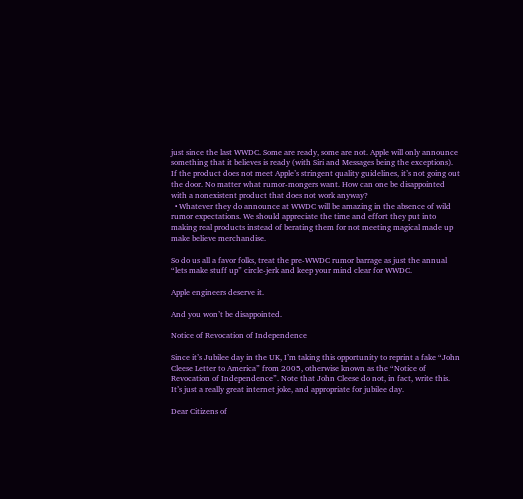just since the last WWDC. Some are ready, some are not. Apple will only announce something that it believes is ready (with Siri and Messages being the exceptions). If the product does not meet Apple’s stringent quality guidelines, it’s not going out the door. No matter what rumor-mongers want. How can one be disappointed with a nonexistent product that does not work anyway?
  • Whatever they do announce at WWDC will be amazing in the absence of wild rumor expectations. We should appreciate the time and effort they put into making real products instead of berating them for not meeting magical made up make believe merchandise.

So do us all a favor folks, treat the pre-WWDC rumor barrage as just the annual “lets make stuff up” circle-jerk and keep your mind clear for WWDC.

Apple engineers deserve it.

And you won’t be disappointed.

Notice of Revocation of Independence

Since it’s Jubilee day in the UK, I’m taking this opportunity to reprint a fake “John Cleese Letter to America” from 2005, otherwise known as the “Notice of Revocation of Independence”. Note that John Cleese do not, in fact, write this. It’s just a really great internet joke, and appropriate for jubilee day.

Dear Citizens of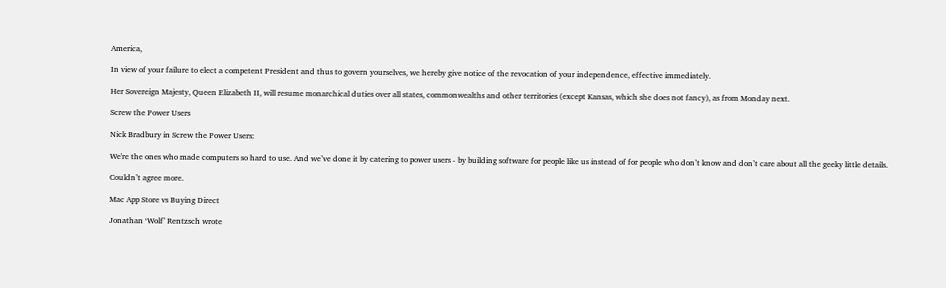America,

In view of your failure to elect a competent President and thus to govern yourselves, we hereby give notice of the revocation of your independence, effective immediately.

Her Sovereign Majesty, Queen Elizabeth II, will resume monarchical duties over all states, commonwealths and other territories (except Kansas, which she does not fancy), as from Monday next.

Screw the Power Users

Nick Bradbury in Screw the Power Users:

We're the ones who made computers so hard to use. And we’ve done it by catering to power users - by building software for people like us instead of for people who don’t know and don’t care about all the geeky little details.

Couldn’t agree more.

Mac App Store vs Buying Direct

Jonathan ‘Wolf’ Rentzsch wrote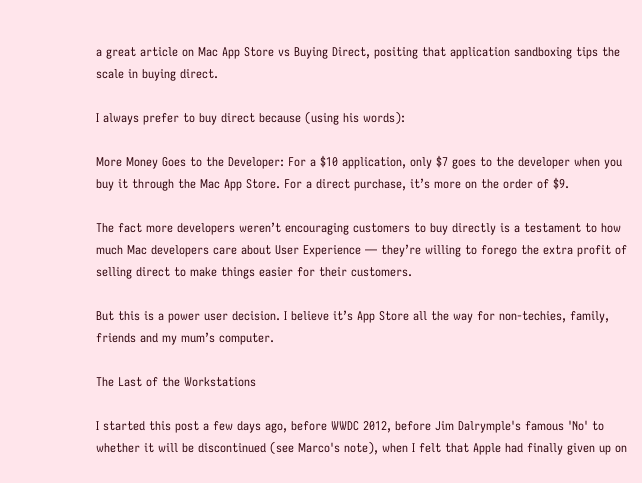a great article on Mac App Store vs Buying Direct, positing that application sandboxing tips the scale in buying direct.

I always prefer to buy direct because (using his words):

More Money Goes to the Developer: For a $10 application, only $7 goes to the developer when you buy it through the Mac App Store. For a direct purchase, it’s more on the order of $9.

The fact more developers weren’t encouraging customers to buy directly is a testament to how much Mac developers care about User Experience — they’re willing to forego the extra profit of selling direct to make things easier for their customers.

But this is a power user decision. I believe it’s App Store all the way for non-techies, family, friends and my mum’s computer.

The Last of the Workstations

I started this post a few days ago, before WWDC 2012, before Jim Dalrymple's famous 'No' to whether it will be discontinued (see Marco's note), when I felt that Apple had finally given up on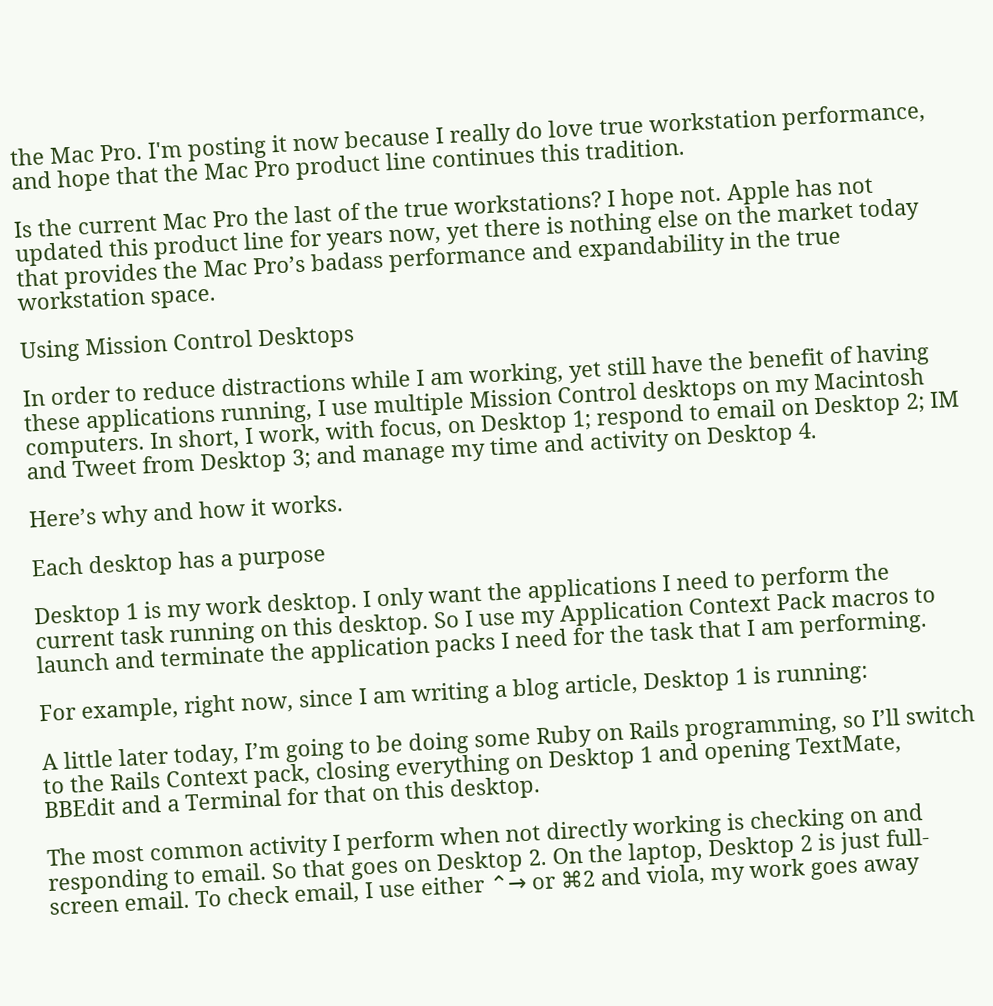the Mac Pro. I'm posting it now because I really do love true workstation performance, and hope that the Mac Pro product line continues this tradition.

Is the current Mac Pro the last of the true workstations? I hope not. Apple has not updated this product line for years now, yet there is nothing else on the market today that provides the Mac Pro’s badass performance and expandability in the true workstation space.

Using Mission Control Desktops

In order to reduce distractions while I am working, yet still have the benefit of having these applications running, I use multiple Mission Control desktops on my Macintosh computers. In short, I work, with focus, on Desktop 1; respond to email on Desktop 2; IM and Tweet from Desktop 3; and manage my time and activity on Desktop 4.

Here’s why and how it works.

Each desktop has a purpose

Desktop 1 is my work desktop. I only want the applications I need to perform the current task running on this desktop. So I use my Application Context Pack macros to launch and terminate the application packs I need for the task that I am performing.

For example, right now, since I am writing a blog article, Desktop 1 is running:

A little later today, I’m going to be doing some Ruby on Rails programming, so I’ll switch to the Rails Context pack, closing everything on Desktop 1 and opening TextMate, BBEdit and a Terminal for that on this desktop.

The most common activity I perform when not directly working is checking on and responding to email. So that goes on Desktop 2. On the laptop, Desktop 2 is just full-screen email. To check email, I use either ⌃→ or ⌘2 and viola, my work goes away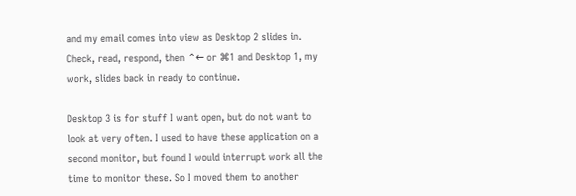and my email comes into view as Desktop 2 slides in. Check, read, respond, then ⌃← or ⌘1 and Desktop 1, my work, slides back in ready to continue.

Desktop 3 is for stuff I want open, but do not want to look at very often. I used to have these application on a second monitor, but found I would interrupt work all the time to monitor these. So I moved them to another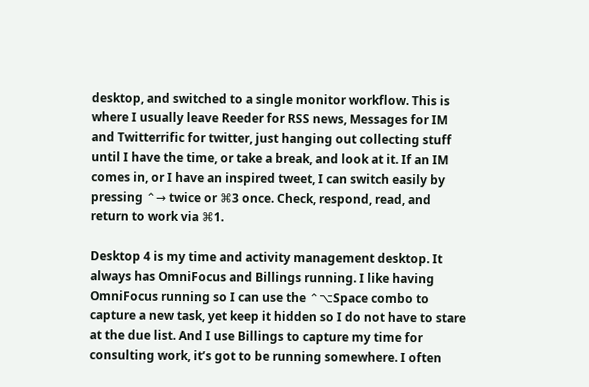desktop, and switched to a single monitor workflow. This is where I usually leave Reeder for RSS news, Messages for IM and Twitterrific for twitter, just hanging out collecting stuff until I have the time, or take a break, and look at it. If an IM comes in, or I have an inspired tweet, I can switch easily by pressing ⌃→ twice or ⌘3 once. Check, respond, read, and return to work via ⌘1.

Desktop 4 is my time and activity management desktop. It always has OmniFocus and Billings running. I like having OmniFocus running so I can use the ⌃⌥Space combo to capture a new task, yet keep it hidden so I do not have to stare at the due list. And I use Billings to capture my time for consulting work, it’s got to be running somewhere. I often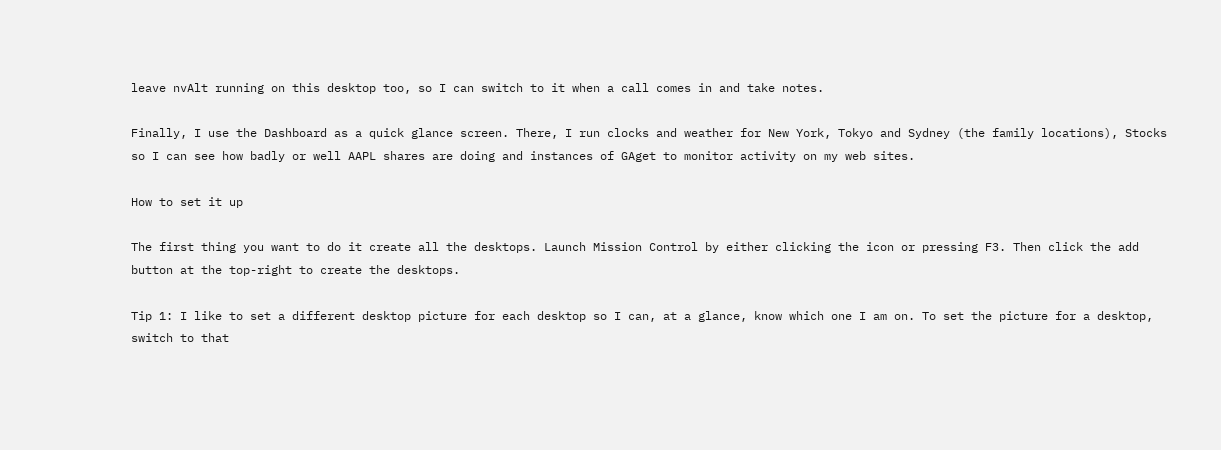leave nvAlt running on this desktop too, so I can switch to it when a call comes in and take notes.

Finally, I use the Dashboard as a quick glance screen. There, I run clocks and weather for New York, Tokyo and Sydney (the family locations), Stocks so I can see how badly or well AAPL shares are doing and instances of GAget to monitor activity on my web sites.

How to set it up

The first thing you want to do it create all the desktops. Launch Mission Control by either clicking the icon or pressing F3. Then click the add button at the top-right to create the desktops.

Tip 1: I like to set a different desktop picture for each desktop so I can, at a glance, know which one I am on. To set the picture for a desktop, switch to that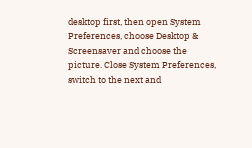desktop first, then open System Preferences, choose Desktop & Screensaver and choose the picture. Close System Preferences, switch to the next and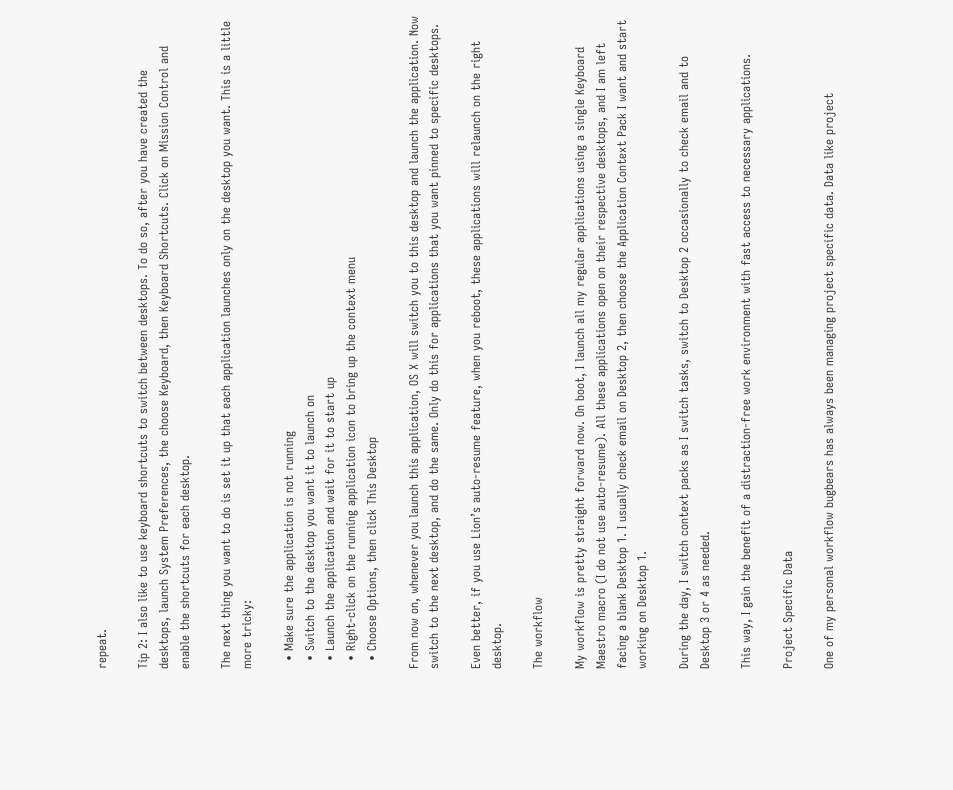repeat.

Tip 2: I also like to use keyboard shortcuts to switch between desktops. To do so, after you have created the desktops, launch System Preferences, the choose Keyboard, then Keyboard Shortcuts. Click on Mission Control and enable the shortcuts for each desktop.

The next thing you want to do is set it up that each application launches only on the desktop you want. This is a little more tricky:

  • Make sure the application is not running
  • Switch to the desktop you want it to launch on
  • Launch the application and wait for it to start up
  • Right-click on the running application icon to bring up the context menu
  • Choose Options, then click This Desktop

From now on, whenever you launch this application, OS X will switch you to this desktop and launch the application. Now switch to the next desktop, and do the same. Only do this for applications that you want pinned to specific desktops.

Even better, if you use Lion’s auto-resume feature, when you reboot, these applications will relaunch on the right desktop.

The workflow

My workflow is pretty straight forward now. On boot, I launch all my regular applications using a single Keyboard Maestro macro (I do not use auto-resume). All these applications open on their respective desktops, and I am left facing a blank Desktop 1. I usually check email on Desktop 2, then choose the Application Context Pack I want and start working on Desktop 1.

During the day, I switch context packs as I switch tasks, switch to Desktop 2 occasionally to check email and to Desktop 3 or 4 as needed.

This way, I gain the benefit of a distraction-free work environment with fast access to necessary applications.

Project Specific Data

One of my personal workflow bugbears has always been managing project specific data. Data like project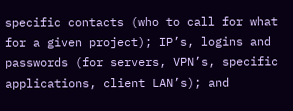specific contacts (who to call for what for a given project); IP’s, logins and passwords (for servers, VPN’s, specific applications, client LAN’s); and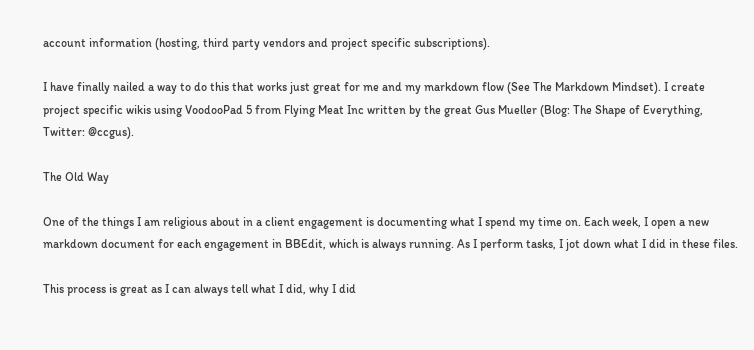account information (hosting, third party vendors and project specific subscriptions).

I have finally nailed a way to do this that works just great for me and my markdown flow (See The Markdown Mindset). I create project specific wikis using VoodooPad 5 from Flying Meat Inc written by the great Gus Mueller (Blog: The Shape of Everything, Twitter: @ccgus).

The Old Way

One of the things I am religious about in a client engagement is documenting what I spend my time on. Each week, I open a new markdown document for each engagement in BBEdit, which is always running. As I perform tasks, I jot down what I did in these files.

This process is great as I can always tell what I did, why I did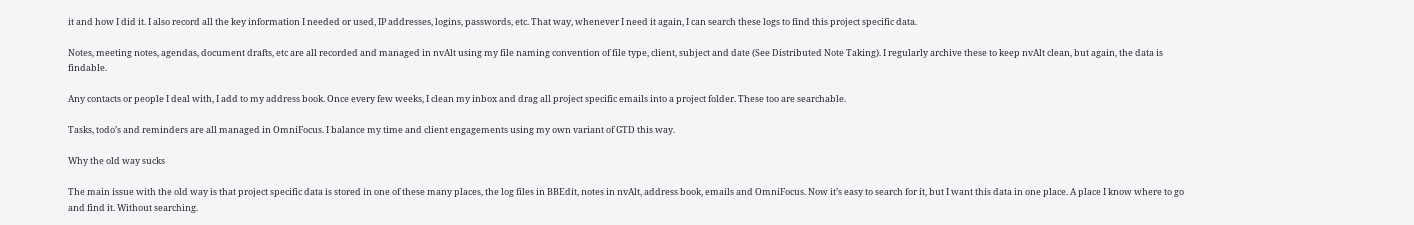it and how I did it. I also record all the key information I needed or used, IP addresses, logins, passwords, etc. That way, whenever I need it again, I can search these logs to find this project specific data.

Notes, meeting notes, agendas, document drafts, etc are all recorded and managed in nvAlt using my file naming convention of file type, client, subject and date (See Distributed Note Taking). I regularly archive these to keep nvAlt clean, but again, the data is findable.

Any contacts or people I deal with, I add to my address book. Once every few weeks, I clean my inbox and drag all project specific emails into a project folder. These too are searchable.

Tasks, todo’s and reminders are all managed in OmniFocus. I balance my time and client engagements using my own variant of GTD this way.

Why the old way sucks

The main issue with the old way is that project specific data is stored in one of these many places, the log files in BBEdit, notes in nvAlt, address book, emails and OmniFocus. Now it’s easy to search for it, but I want this data in one place. A place I know where to go and find it. Without searching.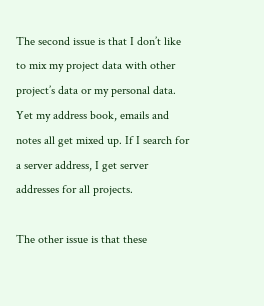The second issue is that I don’t like to mix my project data with other project’s data or my personal data. Yet my address book, emails and notes all get mixed up. If I search for a server address, I get server addresses for all projects.

The other issue is that these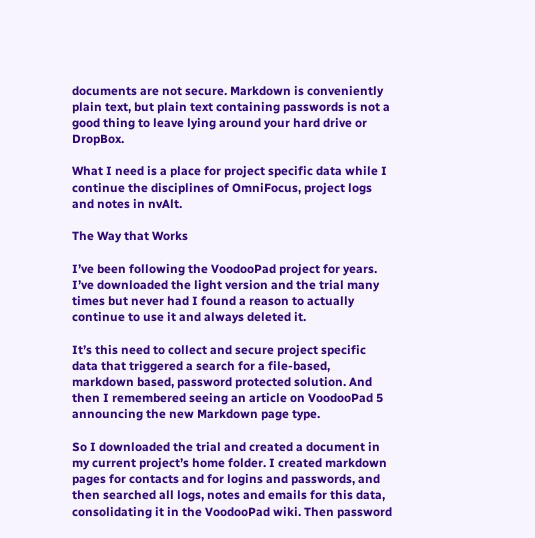documents are not secure. Markdown is conveniently plain text, but plain text containing passwords is not a good thing to leave lying around your hard drive or DropBox.

What I need is a place for project specific data while I continue the disciplines of OmniFocus, project logs and notes in nvAlt.

The Way that Works

I’ve been following the VoodooPad project for years. I’ve downloaded the light version and the trial many times but never had I found a reason to actually continue to use it and always deleted it.

It’s this need to collect and secure project specific data that triggered a search for a file-based, markdown based, password protected solution. And then I remembered seeing an article on VoodooPad 5 announcing the new Markdown page type.

So I downloaded the trial and created a document in my current project’s home folder. I created markdown pages for contacts and for logins and passwords, and then searched all logs, notes and emails for this data, consolidating it in the VoodooPad wiki. Then password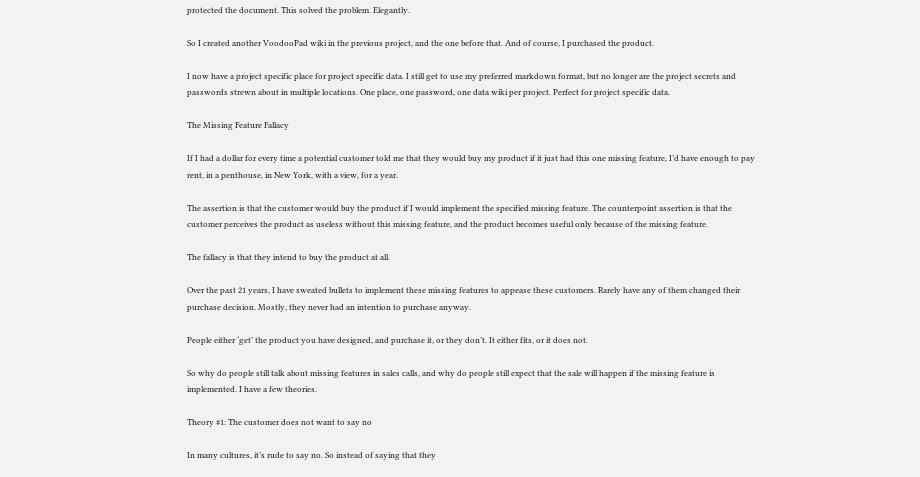protected the document. This solved the problem. Elegantly.

So I created another VoodooPad wiki in the previous project, and the one before that. And of course, I purchased the product.

I now have a project specific place for project specific data. I still get to use my preferred markdown format, but no longer are the project secrets and passwords strewn about in multiple locations. One place, one password, one data wiki per project. Perfect for project specific data.

The Missing Feature Fallacy

If I had a dollar for every time a potential customer told me that they would buy my product if it just had this one missing feature, I’d have enough to pay rent, in a penthouse, in New York, with a view, for a year.

The assertion is that the customer would buy the product if I would implement the specified missing feature. The counterpoint assertion is that the customer perceives the product as useless without this missing feature, and the product becomes useful only because of the missing feature.

The fallacy is that they intend to buy the product at all.

Over the past 21 years, I have sweated bullets to implement these missing features to appease these customers. Rarely have any of them changed their purchase decision. Mostly, they never had an intention to purchase anyway.

People either ‘get’ the product you have designed, and purchase it, or they don’t. It either fits, or it does not.

So why do people still talk about missing features in sales calls, and why do people still expect that the sale will happen if the missing feature is implemented. I have a few theories.

Theory #1: The customer does not want to say no

In many cultures, it’s rude to say no. So instead of saying that they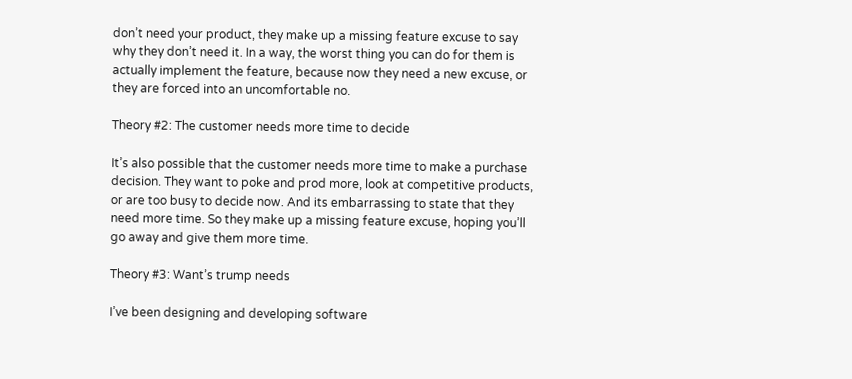don’t need your product, they make up a missing feature excuse to say why they don’t need it. In a way, the worst thing you can do for them is actually implement the feature, because now they need a new excuse, or they are forced into an uncomfortable no.

Theory #2: The customer needs more time to decide

It’s also possible that the customer needs more time to make a purchase decision. They want to poke and prod more, look at competitive products, or are too busy to decide now. And its embarrassing to state that they need more time. So they make up a missing feature excuse, hoping you’ll go away and give them more time.

Theory #3: Want’s trump needs

I’ve been designing and developing software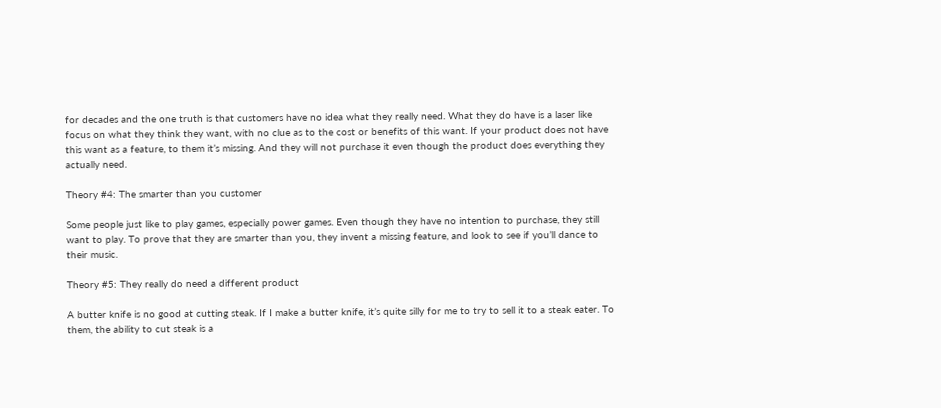for decades and the one truth is that customers have no idea what they really need. What they do have is a laser like focus on what they think they want, with no clue as to the cost or benefits of this want. If your product does not have this want as a feature, to them it’s missing. And they will not purchase it even though the product does everything they actually need.

Theory #4: The smarter than you customer

Some people just like to play games, especially power games. Even though they have no intention to purchase, they still want to play. To prove that they are smarter than you, they invent a missing feature, and look to see if you’ll dance to their music.

Theory #5: They really do need a different product

A butter knife is no good at cutting steak. If I make a butter knife, it’s quite silly for me to try to sell it to a steak eater. To them, the ability to cut steak is a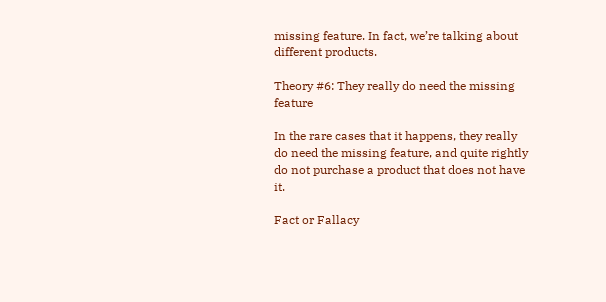missing feature. In fact, we’re talking about different products.

Theory #6: They really do need the missing feature

In the rare cases that it happens, they really do need the missing feature, and quite rightly do not purchase a product that does not have it.

Fact or Fallacy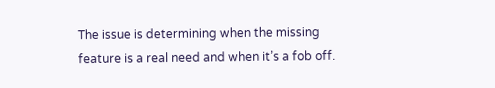The issue is determining when the missing feature is a real need and when it’s a fob off.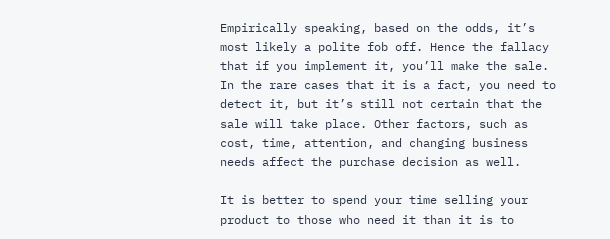Empirically speaking, based on the odds, it’s most likely a polite fob off. Hence the fallacy that if you implement it, you’ll make the sale. In the rare cases that it is a fact, you need to detect it, but it’s still not certain that the sale will take place. Other factors, such as cost, time, attention, and changing business needs affect the purchase decision as well.

It is better to spend your time selling your product to those who need it than it is to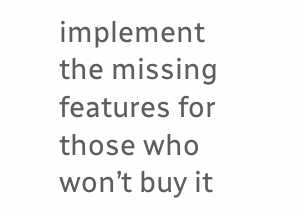implement the missing features for those who won’t buy it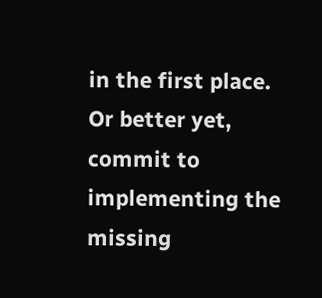in the first place. Or better yet, commit to implementing the missing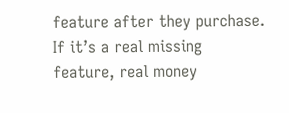feature after they purchase. If it’s a real missing feature, real money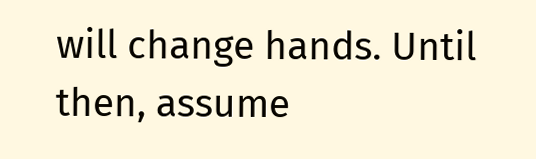will change hands. Until then, assume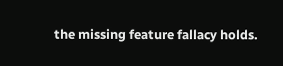the missing feature fallacy holds.